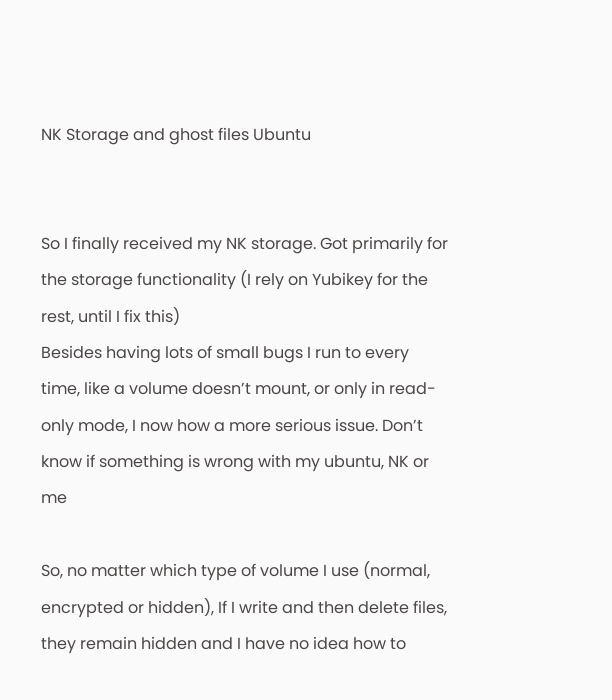NK Storage and ghost files Ubuntu


So I finally received my NK storage. Got primarily for the storage functionality (I rely on Yubikey for the rest, until I fix this)
Besides having lots of small bugs I run to every time, like a volume doesn’t mount, or only in read-only mode, I now how a more serious issue. Don’t know if something is wrong with my ubuntu, NK or me

So, no matter which type of volume I use (normal, encrypted or hidden), If I write and then delete files, they remain hidden and I have no idea how to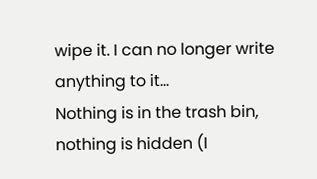wipe it. I can no longer write anything to it…
Nothing is in the trash bin, nothing is hidden (I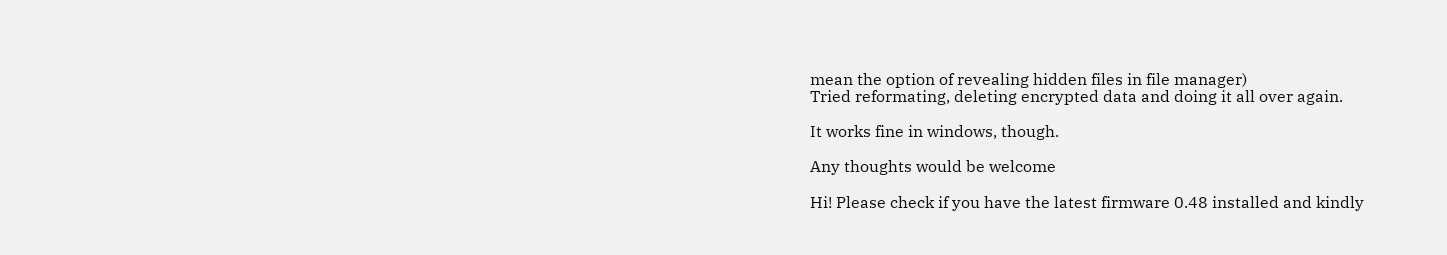mean the option of revealing hidden files in file manager)
Tried reformating, deleting encrypted data and doing it all over again.

It works fine in windows, though.

Any thoughts would be welcome

Hi! Please check if you have the latest firmware 0.48 installed and kindly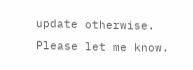update otherwise. Please let me know.